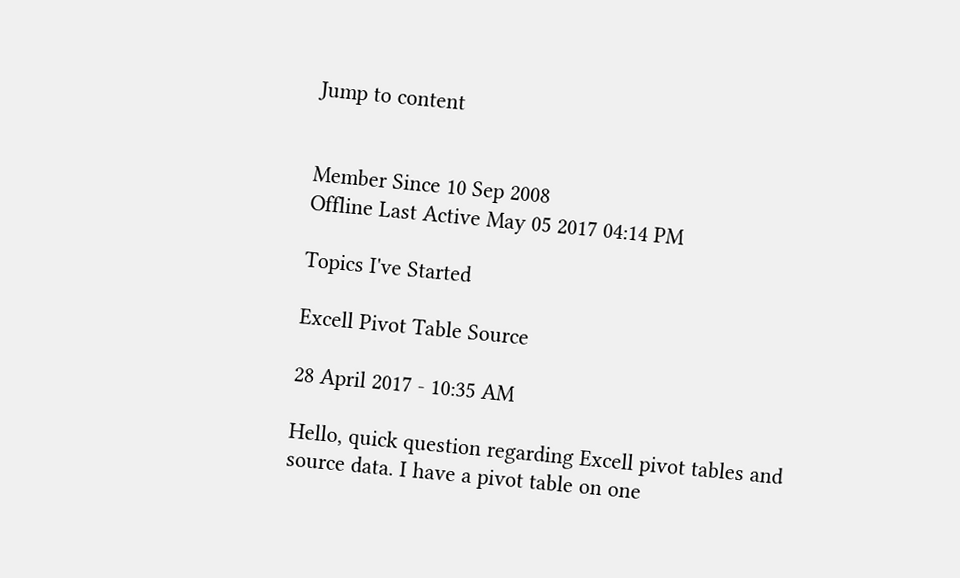Jump to content


Member Since 10 Sep 2008
Offline Last Active May 05 2017 04:14 PM

Topics I've Started

Excell Pivot Table Source

28 April 2017 - 10:35 AM

Hello, quick question regarding Excell pivot tables and source data. I have a pivot table on one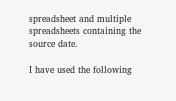spreadsheet and multiple spreadsheets containing the source date.

I have used the following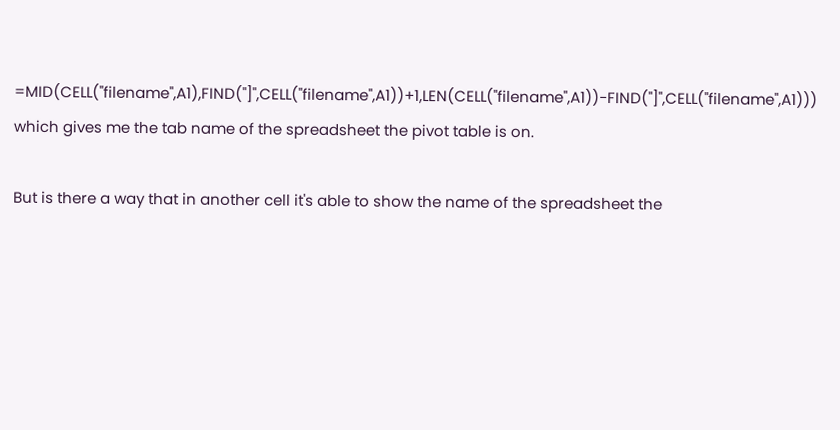=MID(CELL("filename",A1),FIND("]",CELL("filename",A1))+1,LEN(CELL("filename",A1))-FIND("]",CELL("filename",A1))) which gives me the tab name of the spreadsheet the pivot table is on.

But is there a way that in another cell it's able to show the name of the spreadsheet the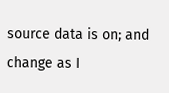source data is on; and change as I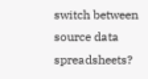switch between source data spreadsheets?